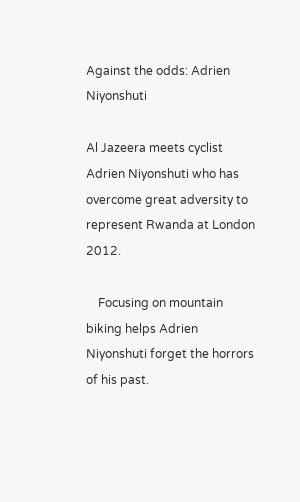Against the odds: Adrien Niyonshuti

Al Jazeera meets cyclist Adrien Niyonshuti who has overcome great adversity to represent Rwanda at London 2012.

    Focusing on mountain biking helps Adrien Niyonshuti forget the horrors of his past.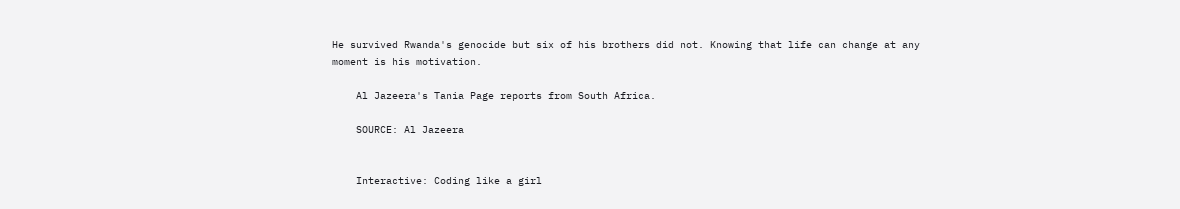He survived Rwanda's genocide but six of his brothers did not. Knowing that life can change at any moment is his motivation.

    Al Jazeera's Tania Page reports from South Africa.

    SOURCE: Al Jazeera


    Interactive: Coding like a girl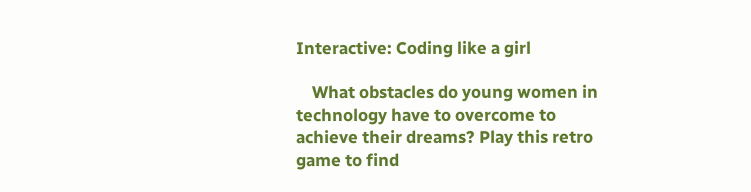Interactive: Coding like a girl

    What obstacles do young women in technology have to overcome to achieve their dreams? Play this retro game to find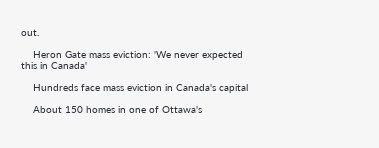out.

    Heron Gate mass eviction: 'We never expected this in Canada'

    Hundreds face mass eviction in Canada's capital

    About 150 homes in one of Ottawa's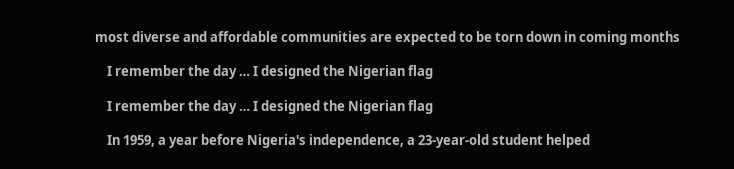most diverse and affordable communities are expected to be torn down in coming months

    I remember the day … I designed the Nigerian flag

    I remember the day … I designed the Nigerian flag

    In 1959, a year before Nigeria's independence, a 23-year-old student helped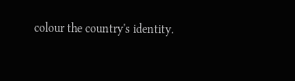colour the country's identity.